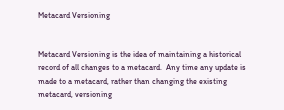Metacard Versioning


Metacard Versioning is the idea of maintaining a historical record of all changes to a metacard.  Any time any update is made to a metacard, rather than changing the existing metacard, versioning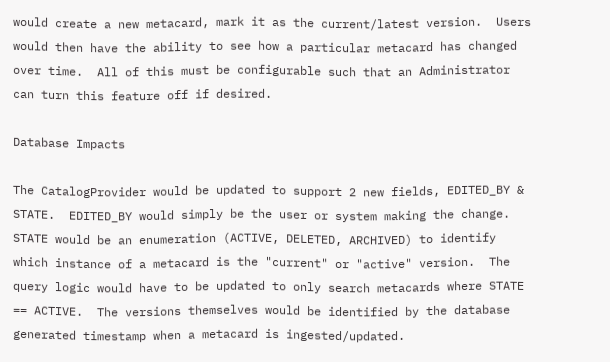would create a new metacard, mark it as the current/latest version.  Users would then have the ability to see how a particular metacard has changed over time.  All of this must be configurable such that an Administrator can turn this feature off if desired.

Database Impacts

The CatalogProvider would be updated to support 2 new fields, EDITED_BY & STATE.  EDITED_BY would simply be the user or system making the change.  STATE would be an enumeration (ACTIVE, DELETED, ARCHIVED) to identify which instance of a metacard is the "current" or "active" version.  The query logic would have to be updated to only search metacards where STATE == ACTIVE.  The versions themselves would be identified by the database generated timestamp when a metacard is ingested/updated.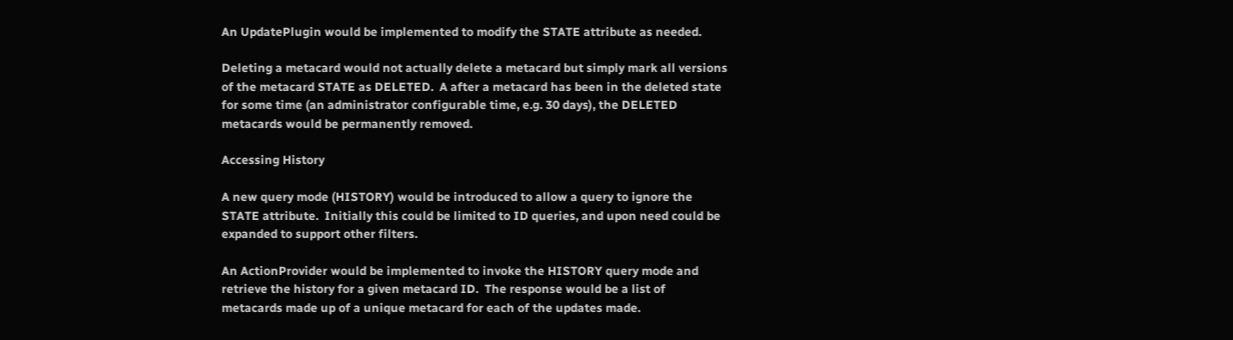An UpdatePlugin would be implemented to modify the STATE attribute as needed.

Deleting a metacard would not actually delete a metacard but simply mark all versions of the metacard STATE as DELETED.  A after a metacard has been in the deleted state for some time (an administrator configurable time, e.g. 30 days), the DELETED metacards would be permanently removed.

Accessing History

A new query mode (HISTORY) would be introduced to allow a query to ignore the STATE attribute.  Initially this could be limited to ID queries, and upon need could be expanded to support other filters.

An ActionProvider would be implemented to invoke the HISTORY query mode and retrieve the history for a given metacard ID.  The response would be a list of metacards made up of a unique metacard for each of the updates made.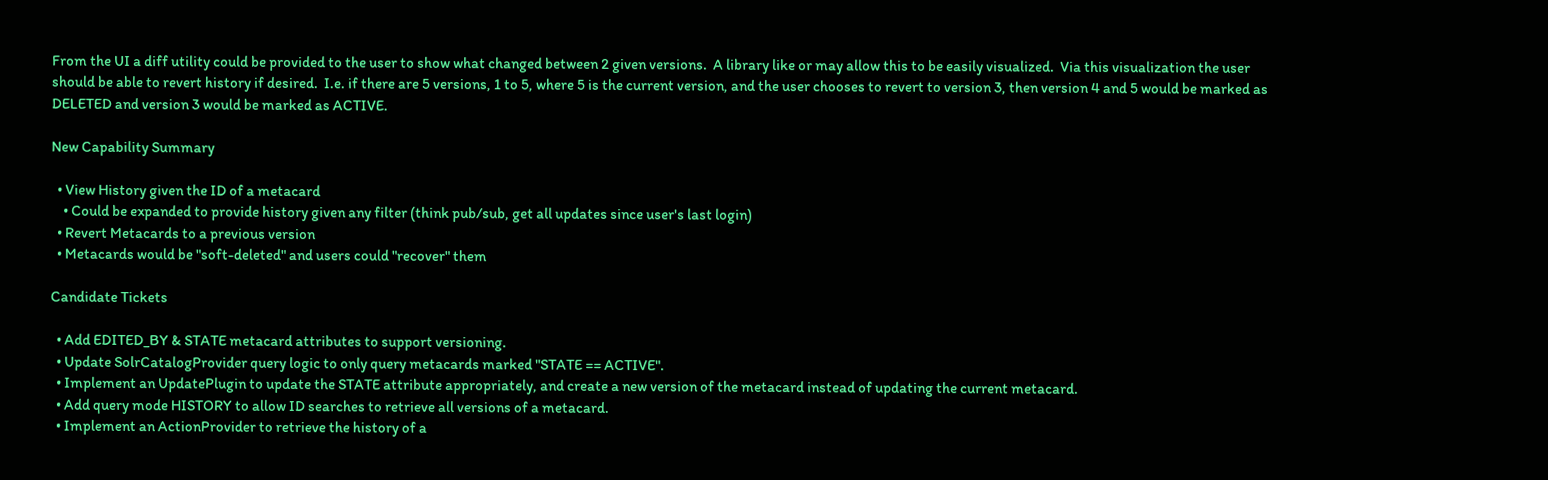From the UI a diff utility could be provided to the user to show what changed between 2 given versions.  A library like or may allow this to be easily visualized.  Via this visualization the user should be able to revert history if desired.  I.e. if there are 5 versions, 1 to 5, where 5 is the current version, and the user chooses to revert to version 3, then version 4 and 5 would be marked as DELETED and version 3 would be marked as ACTIVE.

New Capability Summary

  • View History given the ID of a metacard
    • Could be expanded to provide history given any filter (think pub/sub, get all updates since user's last login)
  • Revert Metacards to a previous version
  • Metacards would be "soft-deleted" and users could "recover" them

Candidate Tickets

  • Add EDITED_BY & STATE metacard attributes to support versioning.
  • Update SolrCatalogProvider query logic to only query metacards marked "STATE == ACTIVE".
  • Implement an UpdatePlugin to update the STATE attribute appropriately, and create a new version of the metacard instead of updating the current metacard.
  • Add query mode HISTORY to allow ID searches to retrieve all versions of a metacard.
  • Implement an ActionProvider to retrieve the history of a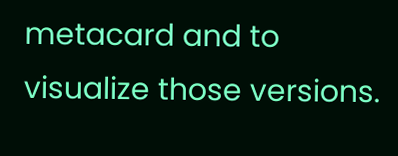metacard and to visualize those versions.